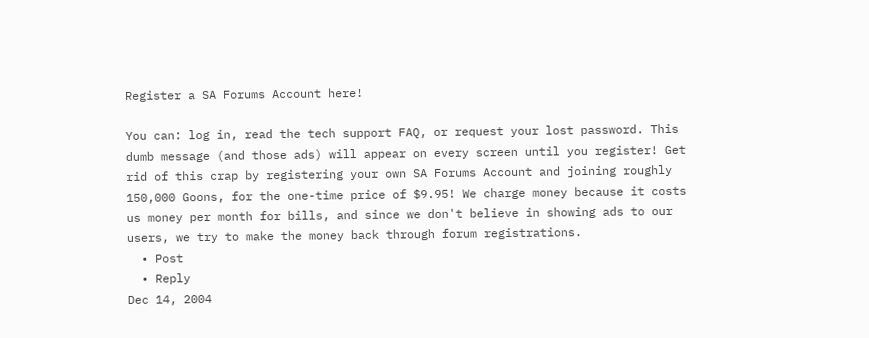Register a SA Forums Account here!

You can: log in, read the tech support FAQ, or request your lost password. This dumb message (and those ads) will appear on every screen until you register! Get rid of this crap by registering your own SA Forums Account and joining roughly 150,000 Goons, for the one-time price of $9.95! We charge money because it costs us money per month for bills, and since we don't believe in showing ads to our users, we try to make the money back through forum registrations.
  • Post
  • Reply
Dec 14, 2004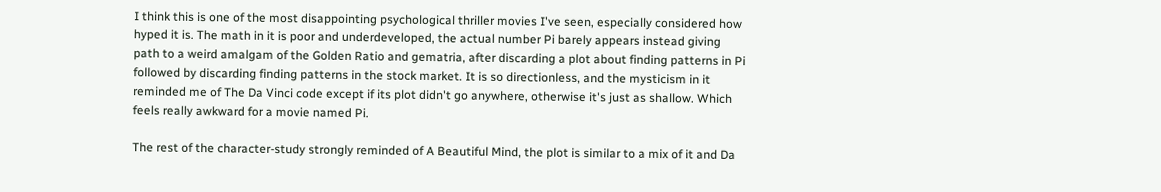I think this is one of the most disappointing psychological thriller movies I've seen, especially considered how hyped it is. The math in it is poor and underdeveloped, the actual number Pi barely appears instead giving path to a weird amalgam of the Golden Ratio and gematria, after discarding a plot about finding patterns in Pi followed by discarding finding patterns in the stock market. It is so directionless, and the mysticism in it reminded me of The Da Vinci code except if its plot didn't go anywhere, otherwise it's just as shallow. Which feels really awkward for a movie named Pi.

The rest of the character-study strongly reminded of A Beautiful Mind, the plot is similar to a mix of it and Da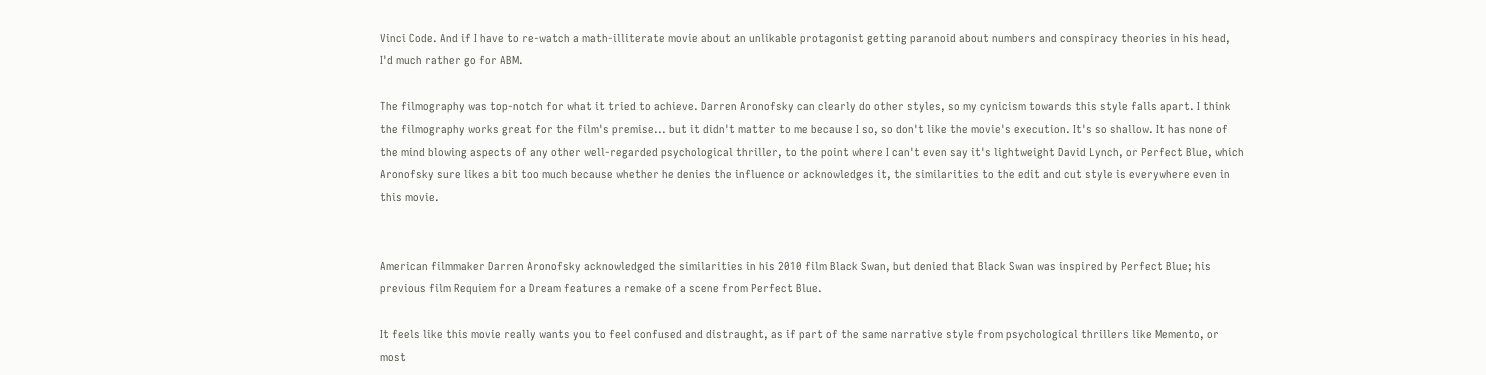Vinci Code. And if I have to re-watch a math-illiterate movie about an unlikable protagonist getting paranoid about numbers and conspiracy theories in his head, I'd much rather go for ABM.

The filmography was top-notch for what it tried to achieve. Darren Aronofsky can clearly do other styles, so my cynicism towards this style falls apart. I think the filmography works great for the film's premise... but it didn't matter to me because I so, so don't like the movie's execution. It's so shallow. It has none of the mind blowing aspects of any other well-regarded psychological thriller, to the point where I can't even say it's lightweight David Lynch, or Perfect Blue, which Aronofsky sure likes a bit too much because whether he denies the influence or acknowledges it, the similarities to the edit and cut style is everywhere even in this movie.


American filmmaker Darren Aronofsky acknowledged the similarities in his 2010 film Black Swan, but denied that Black Swan was inspired by Perfect Blue; his previous film Requiem for a Dream features a remake of a scene from Perfect Blue.

It feels like this movie really wants you to feel confused and distraught, as if part of the same narrative style from psychological thrillers like Memento, or most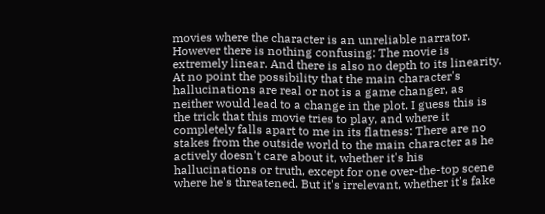movies where the character is an unreliable narrator. However there is nothing confusing: The movie is extremely linear. And there is also no depth to its linearity. At no point the possibility that the main character's hallucinations are real or not is a game changer, as neither would lead to a change in the plot. I guess this is the trick that this movie tries to play, and where it completely falls apart to me in its flatness: There are no stakes from the outside world to the main character as he actively doesn't care about it, whether it's his hallucinations or truth, except for one over-the-top scene where he's threatened. But it's irrelevant, whether it's fake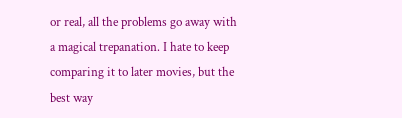or real, all the problems go away with a magical trepanation. I hate to keep comparing it to later movies, but the best way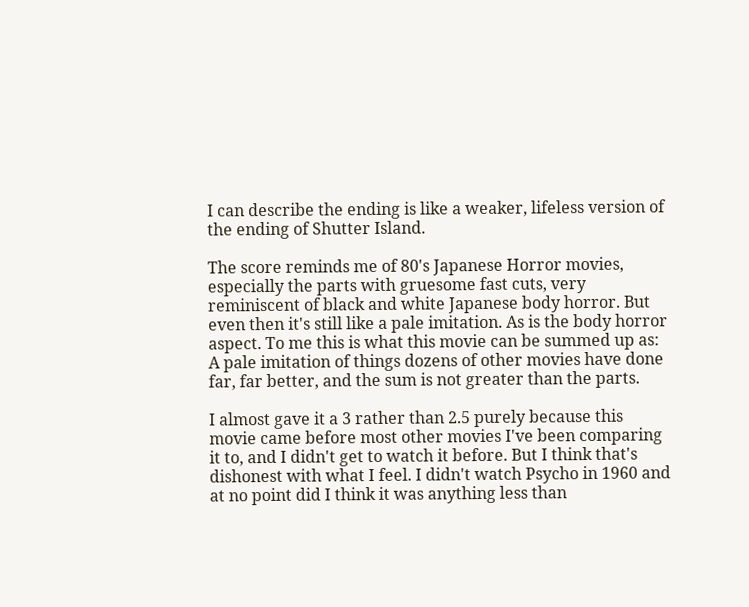I can describe the ending is like a weaker, lifeless version of the ending of Shutter Island.

The score reminds me of 80's Japanese Horror movies, especially the parts with gruesome fast cuts, very reminiscent of black and white Japanese body horror. But even then it's still like a pale imitation. As is the body horror aspect. To me this is what this movie can be summed up as: A pale imitation of things dozens of other movies have done far, far better, and the sum is not greater than the parts.

I almost gave it a 3 rather than 2.5 purely because this movie came before most other movies I've been comparing it to, and I didn't get to watch it before. But I think that's dishonest with what I feel. I didn't watch Psycho in 1960 and at no point did I think it was anything less than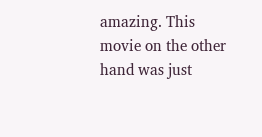amazing. This movie on the other hand was just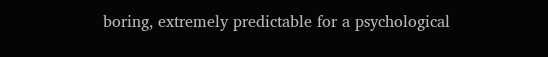boring, extremely predictable for a psychological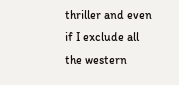thriller and even if I exclude all the western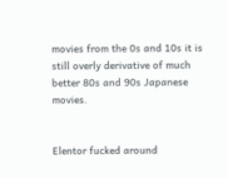movies from the 0s and 10s it is still overly derivative of much better 80s and 90s Japanese movies.


Elentor fucked around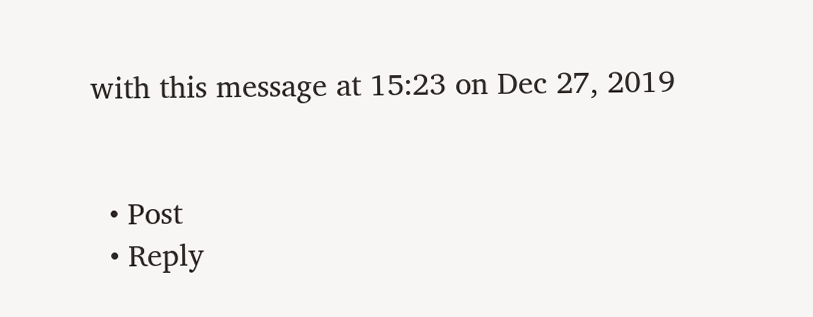with this message at 15:23 on Dec 27, 2019


  • Post
  • Reply